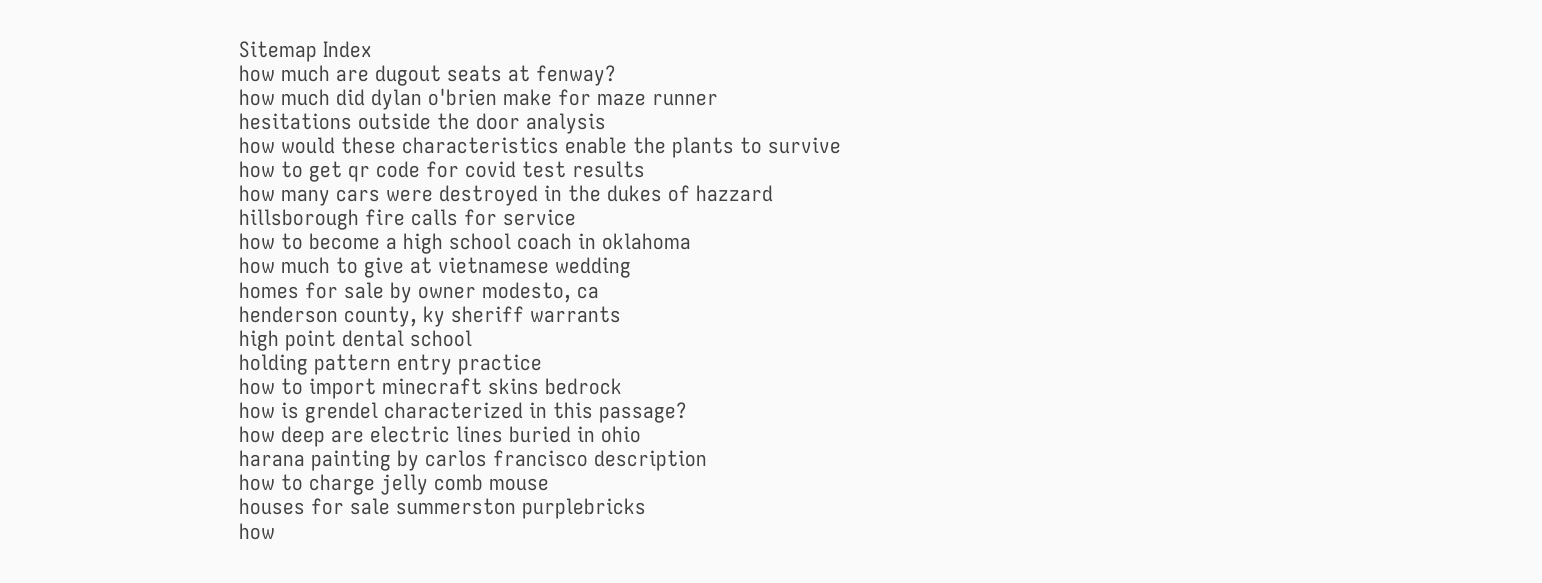Sitemap Index
how much are dugout seats at fenway?
how much did dylan o'brien make for maze runner
hesitations outside the door analysis
how would these characteristics enable the plants to survive
how to get qr code for covid test results
how many cars were destroyed in the dukes of hazzard
hillsborough fire calls for service
how to become a high school coach in oklahoma
how much to give at vietnamese wedding
homes for sale by owner modesto, ca
henderson county, ky sheriff warrants
high point dental school
holding pattern entry practice
how to import minecraft skins bedrock
how is grendel characterized in this passage?
how deep are electric lines buried in ohio
harana painting by carlos francisco description
how to charge jelly comb mouse
houses for sale summerston purplebricks
how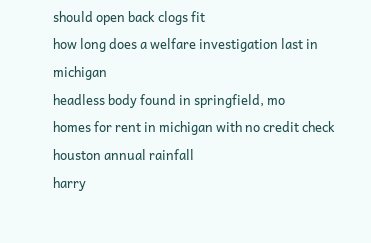should open back clogs fit
how long does a welfare investigation last in michigan
headless body found in springfield, mo
homes for rent in michigan with no credit check
houston annual rainfall
harry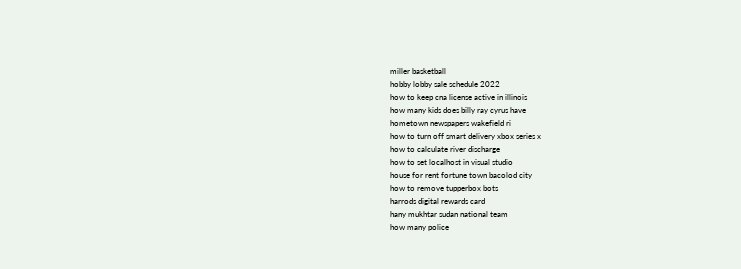miller basketball
hobby lobby sale schedule 2022
how to keep cna license active in illinois
how many kids does billy ray cyrus have
hometown newspapers wakefield ri
how to turn off smart delivery xbox series x
how to calculate river discharge
how to set localhost in visual studio
house for rent fortune town bacolod city
how to remove tupperbox bots
harrods digital rewards card
hany mukhtar sudan national team
how many police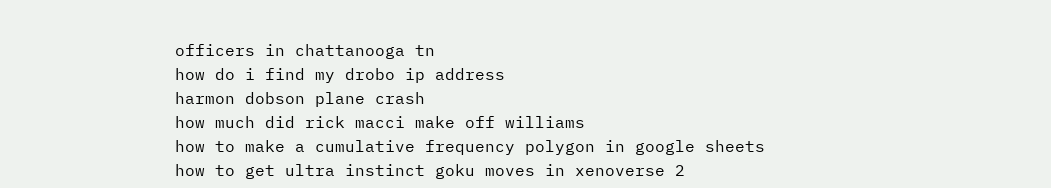officers in chattanooga tn
how do i find my drobo ip address
harmon dobson plane crash
how much did rick macci make off williams
how to make a cumulative frequency polygon in google sheets
how to get ultra instinct goku moves in xenoverse 2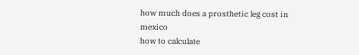how much does a prosthetic leg cost in mexico
how to calculate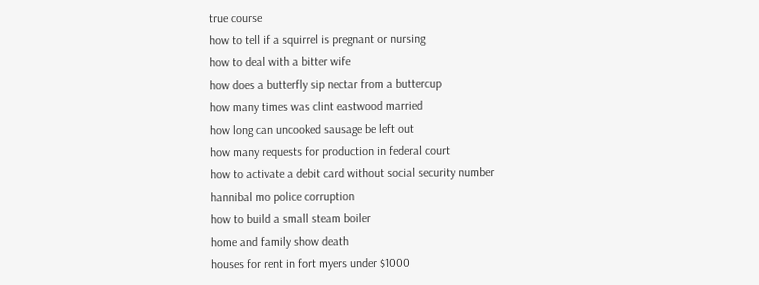true course
how to tell if a squirrel is pregnant or nursing
how to deal with a bitter wife
how does a butterfly sip nectar from a buttercup
how many times was clint eastwood married
how long can uncooked sausage be left out
how many requests for production in federal court
how to activate a debit card without social security number
hannibal mo police corruption
how to build a small steam boiler
home and family show death
houses for rent in fort myers under $1000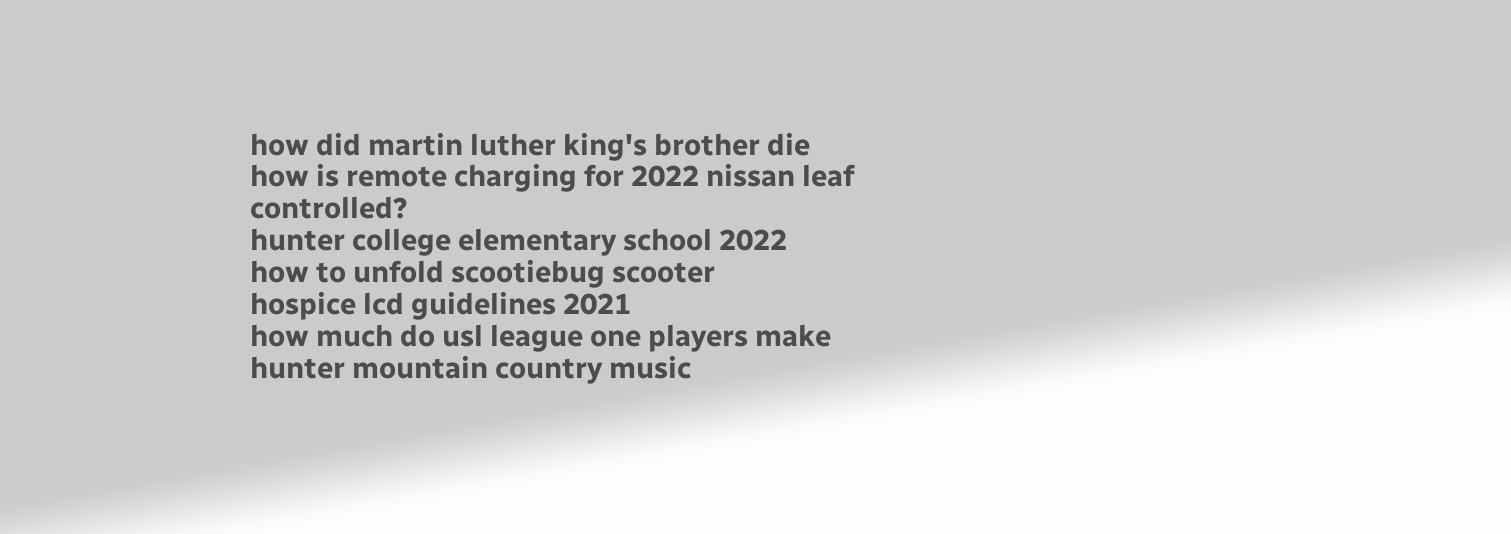how did martin luther king's brother die
how is remote charging for 2022 nissan leaf controlled?
hunter college elementary school 2022
how to unfold scootiebug scooter
hospice lcd guidelines 2021
how much do usl league one players make
hunter mountain country music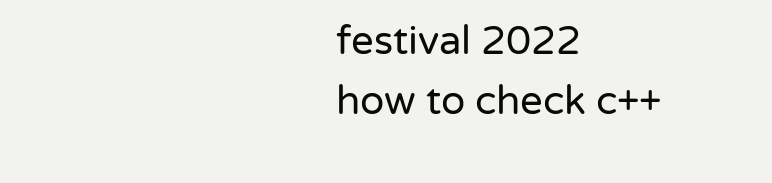festival 2022
how to check c++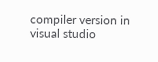compiler version in visual studio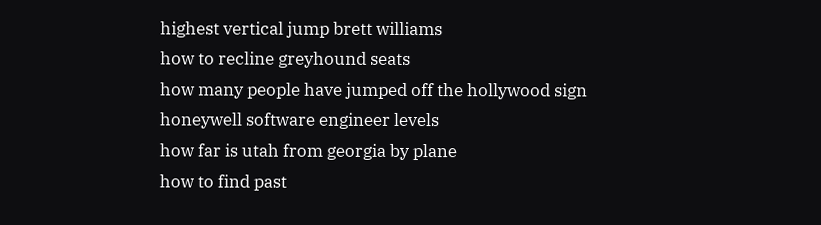highest vertical jump brett williams
how to recline greyhound seats
how many people have jumped off the hollywood sign
honeywell software engineer levels
how far is utah from georgia by plane
how to find past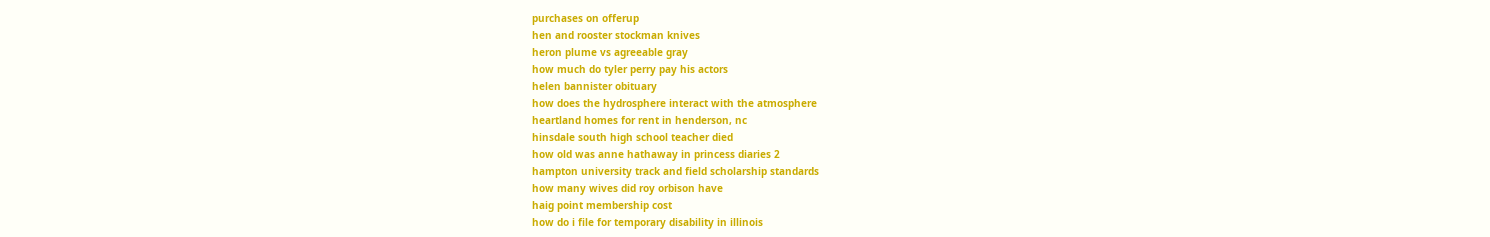purchases on offerup
hen and rooster stockman knives
heron plume vs agreeable gray
how much do tyler perry pay his actors
helen bannister obituary
how does the hydrosphere interact with the atmosphere
heartland homes for rent in henderson, nc
hinsdale south high school teacher died
how old was anne hathaway in princess diaries 2
hampton university track and field scholarship standards
how many wives did roy orbison have
haig point membership cost
how do i file for temporary disability in illinois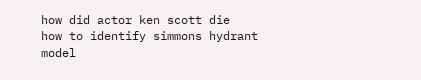how did actor ken scott die
how to identify simmons hydrant model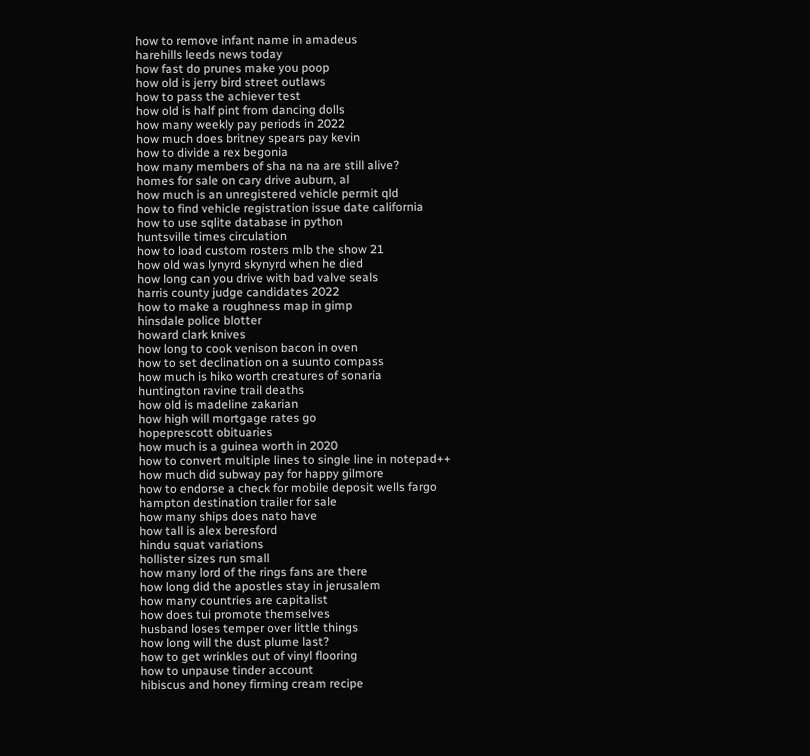how to remove infant name in amadeus
harehills leeds news today
how fast do prunes make you poop
how old is jerry bird street outlaws
how to pass the achiever test
how old is half pint from dancing dolls
how many weekly pay periods in 2022
how much does britney spears pay kevin
how to divide a rex begonia
how many members of sha na na are still alive?
homes for sale on cary drive auburn, al
how much is an unregistered vehicle permit qld
how to find vehicle registration issue date california
how to use sqlite database in python
huntsville times circulation
how to load custom rosters mlb the show 21
how old was lynyrd skynyrd when he died
how long can you drive with bad valve seals
harris county judge candidates 2022
how to make a roughness map in gimp
hinsdale police blotter
howard clark knives
how long to cook venison bacon in oven
how to set declination on a suunto compass
how much is hiko worth creatures of sonaria
huntington ravine trail deaths
how old is madeline zakarian
how high will mortgage rates go
hopeprescott obituaries
how much is a guinea worth in 2020
how to convert multiple lines to single line in notepad++
how much did subway pay for happy gilmore
how to endorse a check for mobile deposit wells fargo
hampton destination trailer for sale
how many ships does nato have
how tall is alex beresford
hindu squat variations
hollister sizes run small
how many lord of the rings fans are there
how long did the apostles stay in jerusalem
how many countries are capitalist
how does tui promote themselves
husband loses temper over little things
how long will the dust plume last?
how to get wrinkles out of vinyl flooring
how to unpause tinder account
hibiscus and honey firming cream recipe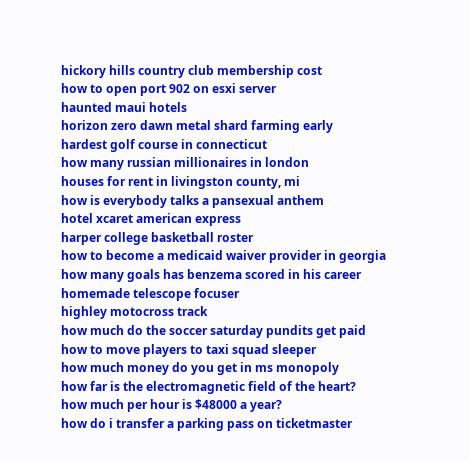hickory hills country club membership cost
how to open port 902 on esxi server
haunted maui hotels
horizon zero dawn metal shard farming early
hardest golf course in connecticut
how many russian millionaires in london
houses for rent in livingston county, mi
how is everybody talks a pansexual anthem
hotel xcaret american express
harper college basketball roster
how to become a medicaid waiver provider in georgia
how many goals has benzema scored in his career
homemade telescope focuser
highley motocross track
how much do the soccer saturday pundits get paid
how to move players to taxi squad sleeper
how much money do you get in ms monopoly
how far is the electromagnetic field of the heart?
how much per hour is $48000 a year?
how do i transfer a parking pass on ticketmaster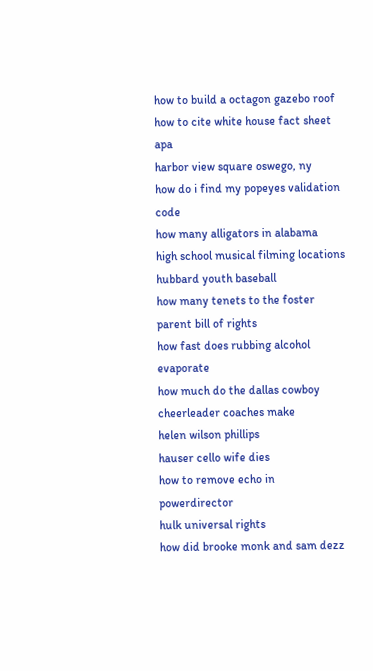how to build a octagon gazebo roof
how to cite white house fact sheet apa
harbor view square oswego, ny
how do i find my popeyes validation code
how many alligators in alabama
high school musical filming locations
hubbard youth baseball
how many tenets to the foster parent bill of rights
how fast does rubbing alcohol evaporate
how much do the dallas cowboy cheerleader coaches make
helen wilson phillips
hauser cello wife dies
how to remove echo in powerdirector
hulk universal rights
how did brooke monk and sam dezz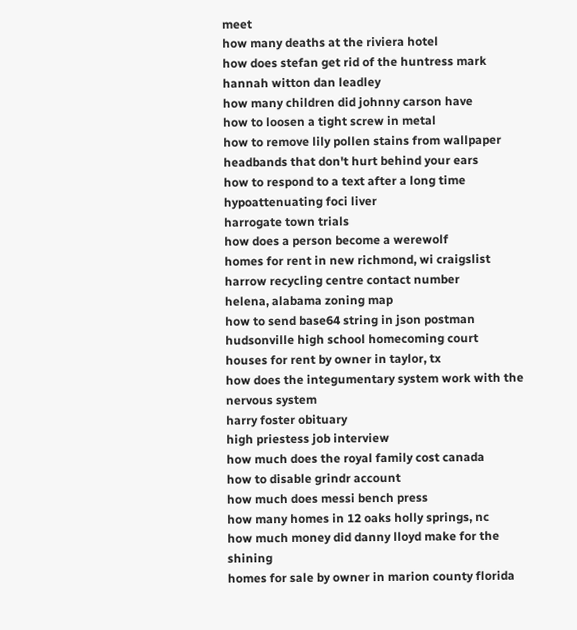meet
how many deaths at the riviera hotel
how does stefan get rid of the huntress mark
hannah witton dan leadley
how many children did johnny carson have
how to loosen a tight screw in metal
how to remove lily pollen stains from wallpaper
headbands that don't hurt behind your ears
how to respond to a text after a long time
hypoattenuating foci liver
harrogate town trials
how does a person become a werewolf
homes for rent in new richmond, wi craigslist
harrow recycling centre contact number
helena, alabama zoning map
how to send base64 string in json postman
hudsonville high school homecoming court
houses for rent by owner in taylor, tx
how does the integumentary system work with the nervous system
harry foster obituary
high priestess job interview
how much does the royal family cost canada
how to disable grindr account
how much does messi bench press
how many homes in 12 oaks holly springs, nc
how much money did danny lloyd make for the shining
homes for sale by owner in marion county florida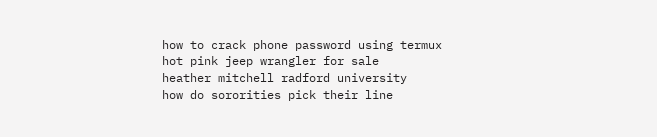how to crack phone password using termux
hot pink jeep wrangler for sale
heather mitchell radford university
how do sororities pick their line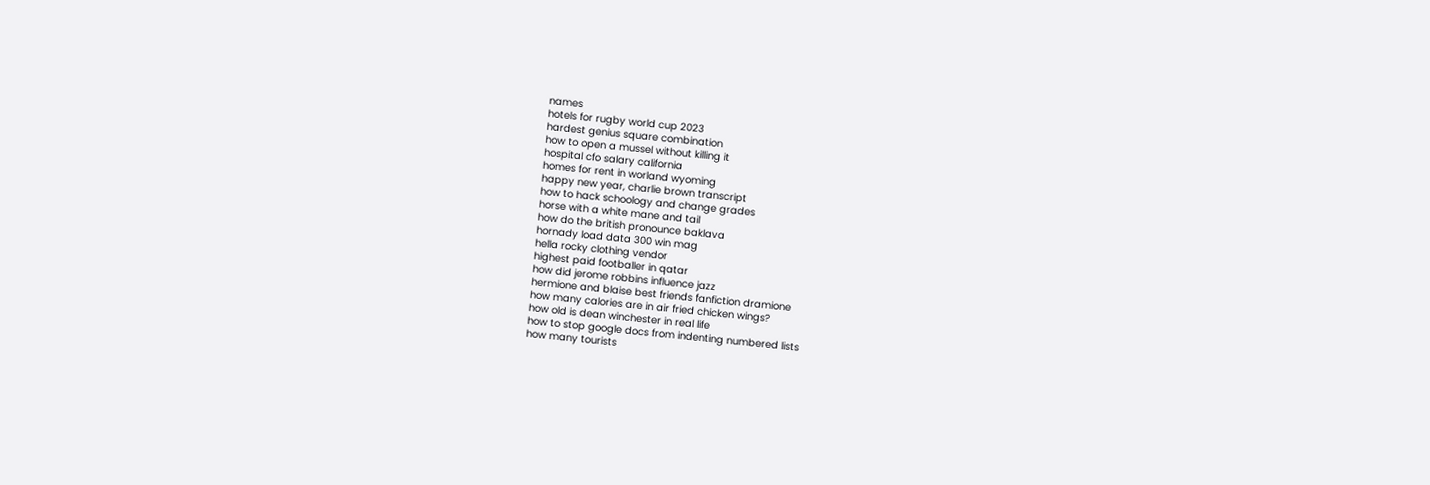names
hotels for rugby world cup 2023
hardest genius square combination
how to open a mussel without killing it
hospital cfo salary california
homes for rent in worland wyoming
happy new year, charlie brown transcript
how to hack schoology and change grades
horse with a white mane and tail
how do the british pronounce baklava
hornady load data 300 win mag
hella rocky clothing vendor
highest paid footballer in qatar
how did jerome robbins influence jazz
hermione and blaise best friends fanfiction dramione
how many calories are in air fried chicken wings?
how old is dean winchester in real life
how to stop google docs from indenting numbered lists
how many tourists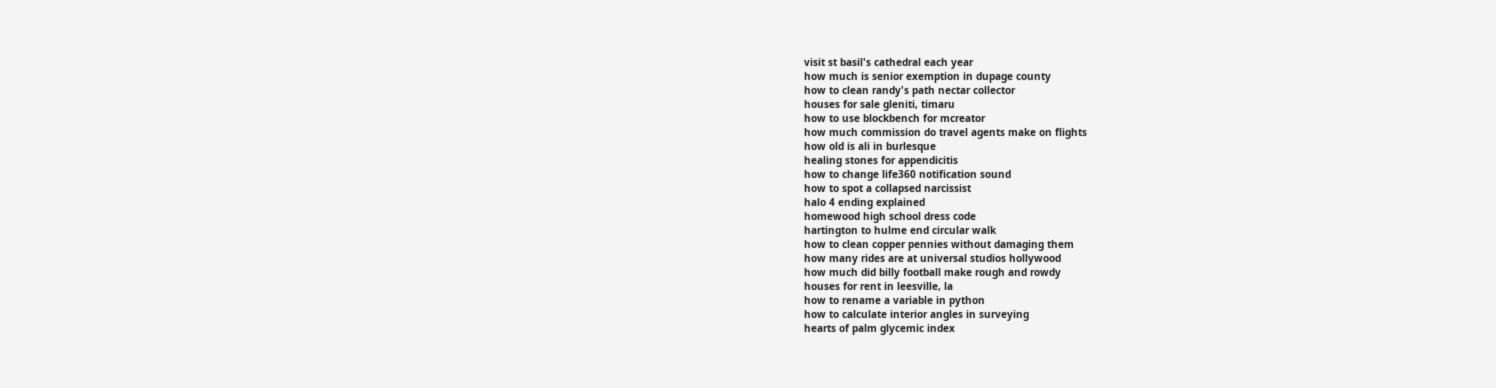visit st basil's cathedral each year
how much is senior exemption in dupage county
how to clean randy's path nectar collector
houses for sale gleniti, timaru
how to use blockbench for mcreator
how much commission do travel agents make on flights
how old is ali in burlesque
healing stones for appendicitis
how to change life360 notification sound
how to spot a collapsed narcissist
halo 4 ending explained
homewood high school dress code
hartington to hulme end circular walk
how to clean copper pennies without damaging them
how many rides are at universal studios hollywood
how much did billy football make rough and rowdy
houses for rent in leesville, la
how to rename a variable in python
how to calculate interior angles in surveying
hearts of palm glycemic index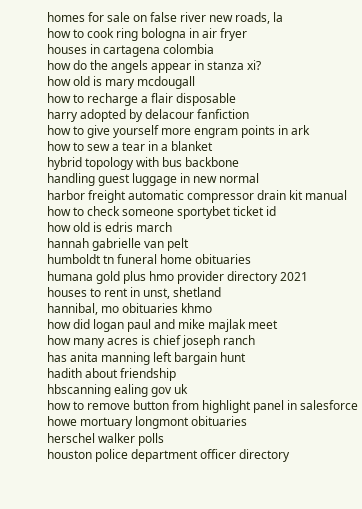homes for sale on false river new roads, la
how to cook ring bologna in air fryer
houses in cartagena colombia
how do the angels appear in stanza xi?
how old is mary mcdougall
how to recharge a flair disposable
harry adopted by delacour fanfiction
how to give yourself more engram points in ark
how to sew a tear in a blanket
hybrid topology with bus backbone
handling guest luggage in new normal
harbor freight automatic compressor drain kit manual
how to check someone sportybet ticket id
how old is edris march
hannah gabrielle van pelt
humboldt tn funeral home obituaries
humana gold plus hmo provider directory 2021
houses to rent in unst, shetland
hannibal, mo obituaries khmo
how did logan paul and mike majlak meet
how many acres is chief joseph ranch
has anita manning left bargain hunt
hadith about friendship
hbscanning ealing gov uk
how to remove button from highlight panel in salesforce
howe mortuary longmont obituaries
herschel walker polls
houston police department officer directory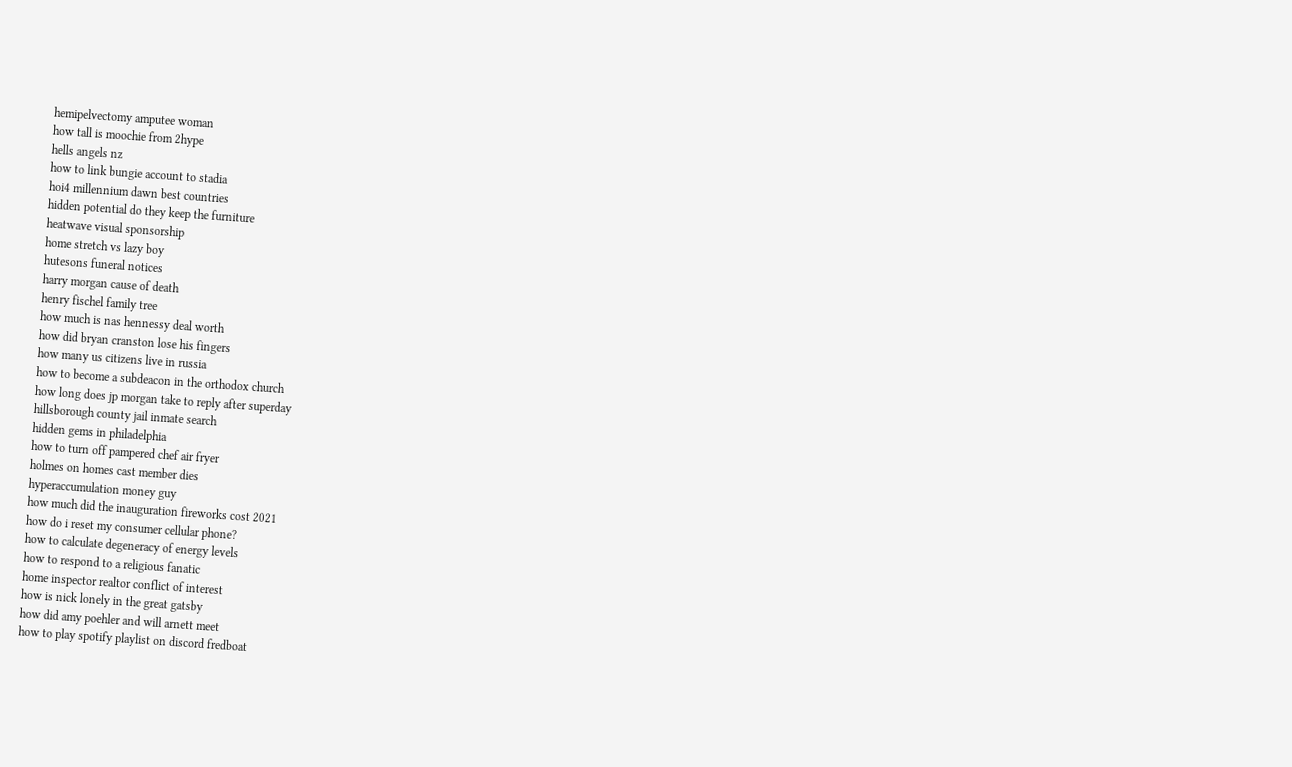hemipelvectomy amputee woman
how tall is moochie from 2hype
hells angels nz
how to link bungie account to stadia
hoi4 millennium dawn best countries
hidden potential do they keep the furniture
heatwave visual sponsorship
home stretch vs lazy boy
hutesons funeral notices
harry morgan cause of death
henry fischel family tree
how much is nas hennessy deal worth
how did bryan cranston lose his fingers
how many us citizens live in russia
how to become a subdeacon in the orthodox church
how long does jp morgan take to reply after superday
hillsborough county jail inmate search
hidden gems in philadelphia
how to turn off pampered chef air fryer
holmes on homes cast member dies
hyperaccumulation money guy
how much did the inauguration fireworks cost 2021
how do i reset my consumer cellular phone?
how to calculate degeneracy of energy levels
how to respond to a religious fanatic
home inspector realtor conflict of interest
how is nick lonely in the great gatsby
how did amy poehler and will arnett meet
how to play spotify playlist on discord fredboat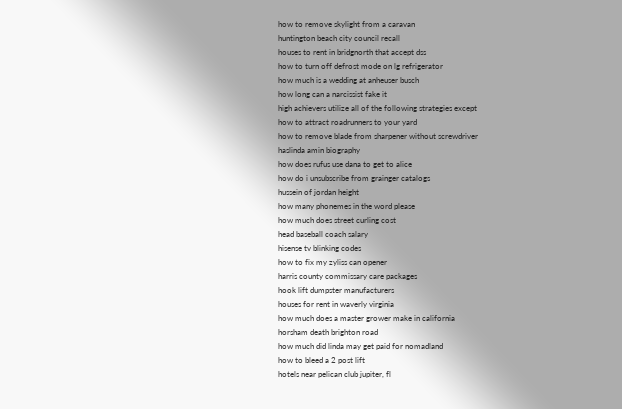how to remove skylight from a caravan
huntington beach city council recall
houses to rent in bridgnorth that accept dss
how to turn off defrost mode on lg refrigerator
how much is a wedding at anheuser busch
how long can a narcissist fake it
high achievers utilize all of the following strategies except
how to attract roadrunners to your yard
how to remove blade from sharpener without screwdriver
haslinda amin biography
how does rufus use dana to get to alice
how do i unsubscribe from grainger catalogs
hussein of jordan height
how many phonemes in the word please
how much does street curling cost
head baseball coach salary
hisense tv blinking codes
how to fix my zyliss can opener
harris county commissary care packages
hook lift dumpster manufacturers
houses for rent in waverly virginia
how much does a master grower make in california
horsham death brighton road
how much did linda may get paid for nomadland
how to bleed a 2 post lift
hotels near pelican club jupiter, fl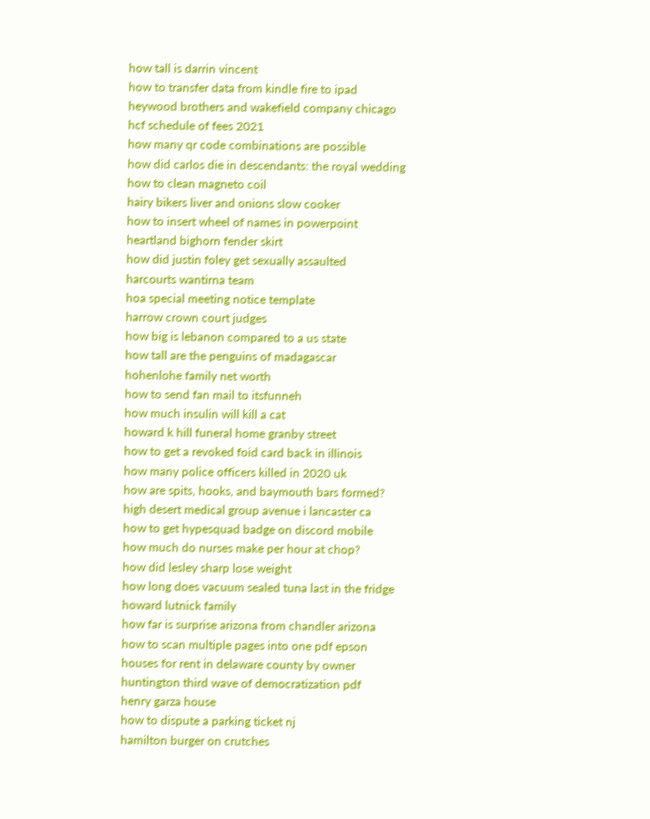how tall is darrin vincent
how to transfer data from kindle fire to ipad
heywood brothers and wakefield company chicago
hcf schedule of fees 2021
how many qr code combinations are possible
how did carlos die in descendants: the royal wedding
how to clean magneto coil
hairy bikers liver and onions slow cooker
how to insert wheel of names in powerpoint
heartland bighorn fender skirt
how did justin foley get sexually assaulted
harcourts wantirna team
hoa special meeting notice template
harrow crown court judges
how big is lebanon compared to a us state
how tall are the penguins of madagascar
hohenlohe family net worth
how to send fan mail to itsfunneh
how much insulin will kill a cat
howard k hill funeral home granby street
how to get a revoked foid card back in illinois
how many police officers killed in 2020 uk
how are spits, hooks, and baymouth bars formed?
high desert medical group avenue i lancaster ca
how to get hypesquad badge on discord mobile
how much do nurses make per hour at chop?
how did lesley sharp lose weight
how long does vacuum sealed tuna last in the fridge
howard lutnick family
how far is surprise arizona from chandler arizona
how to scan multiple pages into one pdf epson
houses for rent in delaware county by owner
huntington third wave of democratization pdf
henry garza house
how to dispute a parking ticket nj
hamilton burger on crutches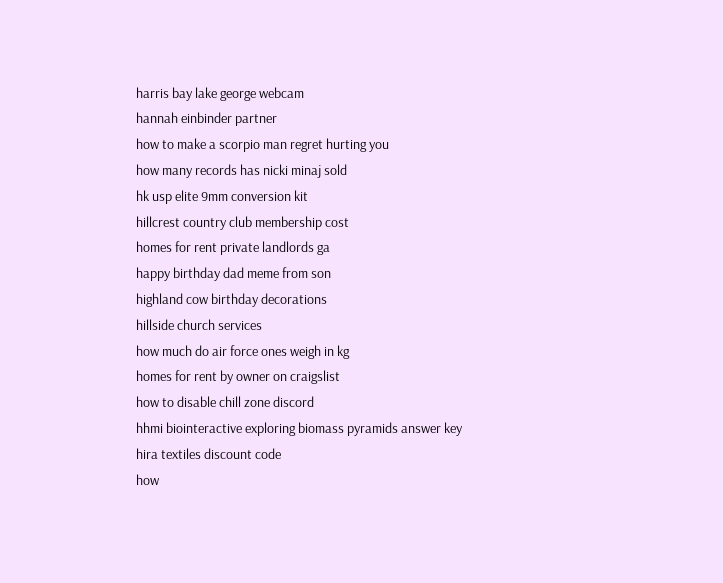harris bay lake george webcam
hannah einbinder partner
how to make a scorpio man regret hurting you
how many records has nicki minaj sold
hk usp elite 9mm conversion kit
hillcrest country club membership cost
homes for rent private landlords ga
happy birthday dad meme from son
highland cow birthday decorations
hillside church services
how much do air force ones weigh in kg
homes for rent by owner on craigslist
how to disable chill zone discord
hhmi biointeractive exploring biomass pyramids answer key
hira textiles discount code
how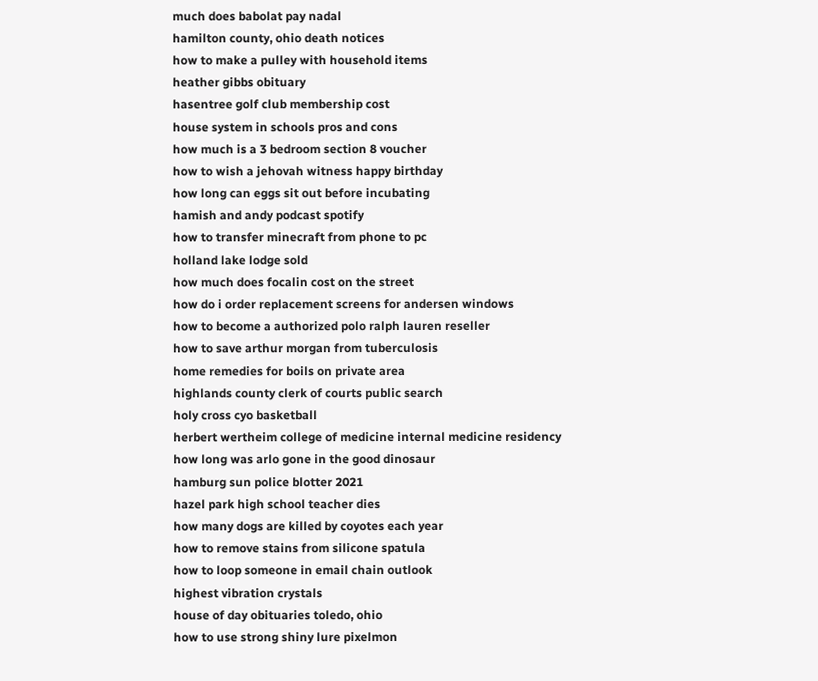much does babolat pay nadal
hamilton county, ohio death notices
how to make a pulley with household items
heather gibbs obituary
hasentree golf club membership cost
house system in schools pros and cons
how much is a 3 bedroom section 8 voucher
how to wish a jehovah witness happy birthday
how long can eggs sit out before incubating
hamish and andy podcast spotify
how to transfer minecraft from phone to pc
holland lake lodge sold
how much does focalin cost on the street
how do i order replacement screens for andersen windows
how to become a authorized polo ralph lauren reseller
how to save arthur morgan from tuberculosis
home remedies for boils on private area
highlands county clerk of courts public search
holy cross cyo basketball
herbert wertheim college of medicine internal medicine residency
how long was arlo gone in the good dinosaur
hamburg sun police blotter 2021
hazel park high school teacher dies
how many dogs are killed by coyotes each year
how to remove stains from silicone spatula
how to loop someone in email chain outlook
highest vibration crystals
house of day obituaries toledo, ohio
how to use strong shiny lure pixelmon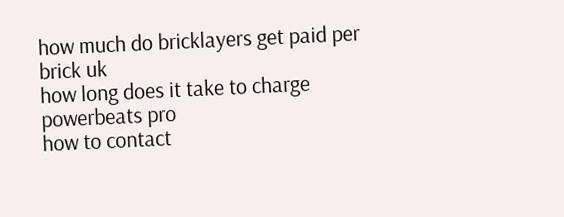how much do bricklayers get paid per brick uk
how long does it take to charge powerbeats pro
how to contact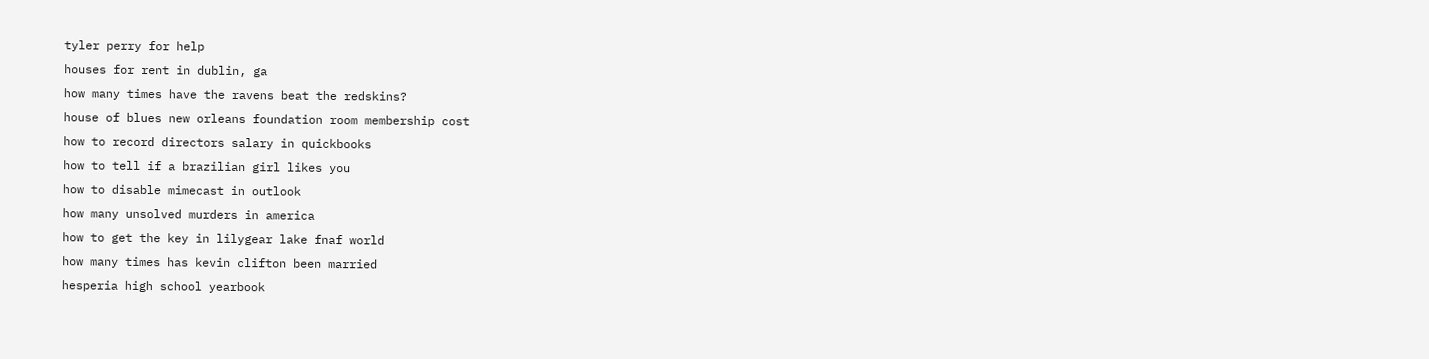tyler perry for help
houses for rent in dublin, ga
how many times have the ravens beat the redskins?
house of blues new orleans foundation room membership cost
how to record directors salary in quickbooks
how to tell if a brazilian girl likes you
how to disable mimecast in outlook
how many unsolved murders in america
how to get the key in lilygear lake fnaf world
how many times has kevin clifton been married
hesperia high school yearbook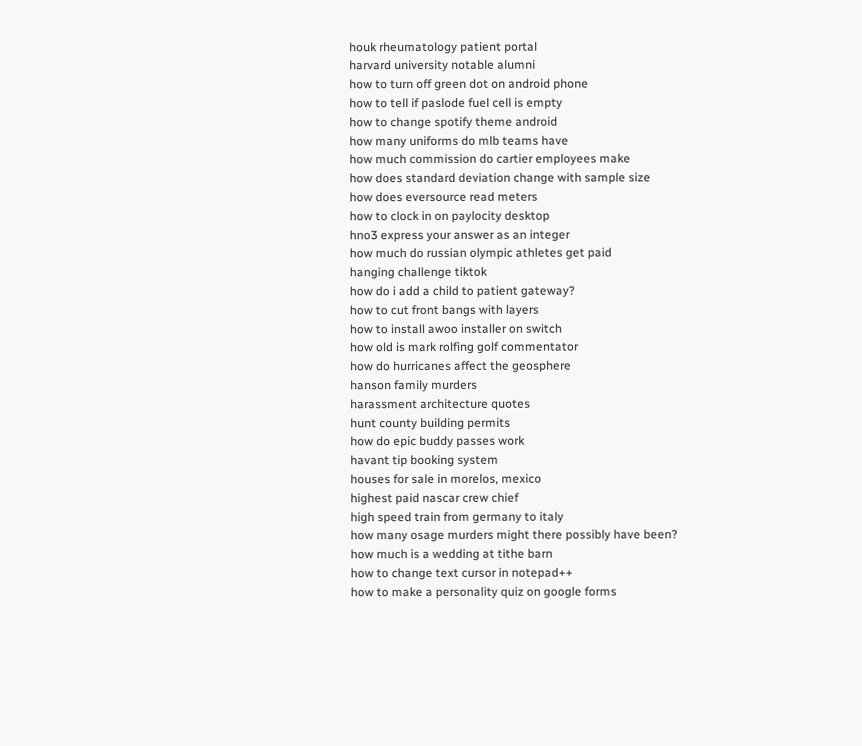houk rheumatology patient portal
harvard university notable alumni
how to turn off green dot on android phone
how to tell if paslode fuel cell is empty
how to change spotify theme android
how many uniforms do mlb teams have
how much commission do cartier employees make
how does standard deviation change with sample size
how does eversource read meters
how to clock in on paylocity desktop
hno3 express your answer as an integer
how much do russian olympic athletes get paid
hanging challenge tiktok
how do i add a child to patient gateway?
how to cut front bangs with layers
how to install awoo installer on switch
how old is mark rolfing golf commentator
how do hurricanes affect the geosphere
hanson family murders
harassment architecture quotes
hunt county building permits
how do epic buddy passes work
havant tip booking system
houses for sale in morelos, mexico
highest paid nascar crew chief
high speed train from germany to italy
how many osage murders might there possibly have been?
how much is a wedding at tithe barn
how to change text cursor in notepad++
how to make a personality quiz on google forms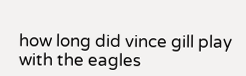how long did vince gill play with the eagles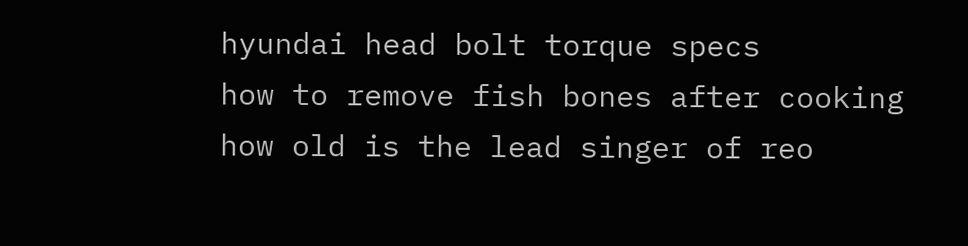hyundai head bolt torque specs
how to remove fish bones after cooking
how old is the lead singer of reo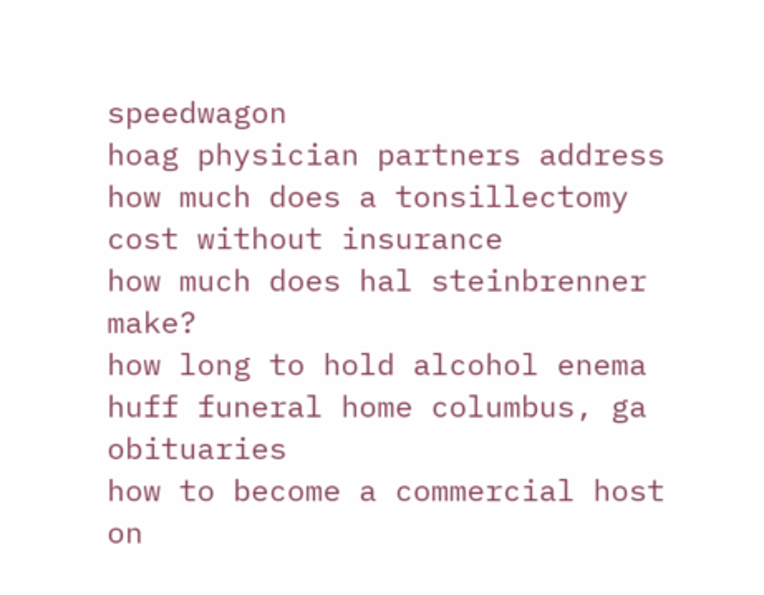speedwagon
hoag physician partners address
how much does a tonsillectomy cost without insurance
how much does hal steinbrenner make?
how long to hold alcohol enema
huff funeral home columbus, ga obituaries
how to become a commercial host on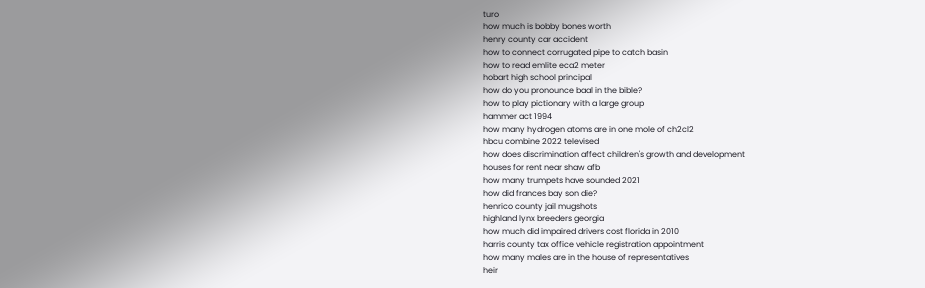turo
how much is bobby bones worth
henry county car accident
how to connect corrugated pipe to catch basin
how to read emlite eca2 meter
hobart high school principal
how do you pronounce baal in the bible?
how to play pictionary with a large group
hammer act 1994
how many hydrogen atoms are in one mole of ch2cl2
hbcu combine 2022 televised
how does discrimination affect children's growth and development
houses for rent near shaw afb
how many trumpets have sounded 2021
how did frances bay son die?
henrico county jail mugshots
highland lynx breeders georgia
how much did impaired drivers cost florida in 2010
harris county tax office vehicle registration appointment
how many males are in the house of representatives
heir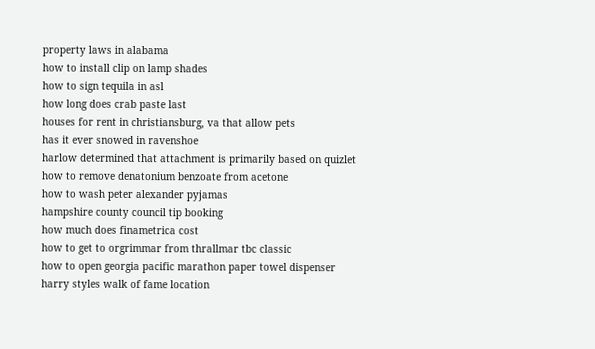property laws in alabama
how to install clip on lamp shades
how to sign tequila in asl
how long does crab paste last
houses for rent in christiansburg, va that allow pets
has it ever snowed in ravenshoe
harlow determined that attachment is primarily based on quizlet
how to remove denatonium benzoate from acetone
how to wash peter alexander pyjamas
hampshire county council tip booking
how much does finametrica cost
how to get to orgrimmar from thrallmar tbc classic
how to open georgia pacific marathon paper towel dispenser
harry styles walk of fame location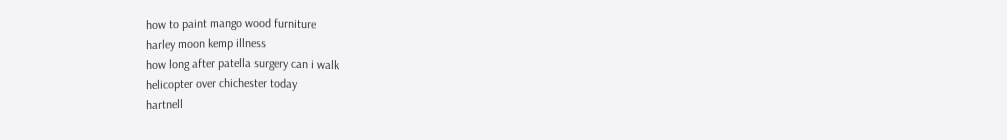how to paint mango wood furniture
harley moon kemp illness
how long after patella surgery can i walk
helicopter over chichester today
hartnell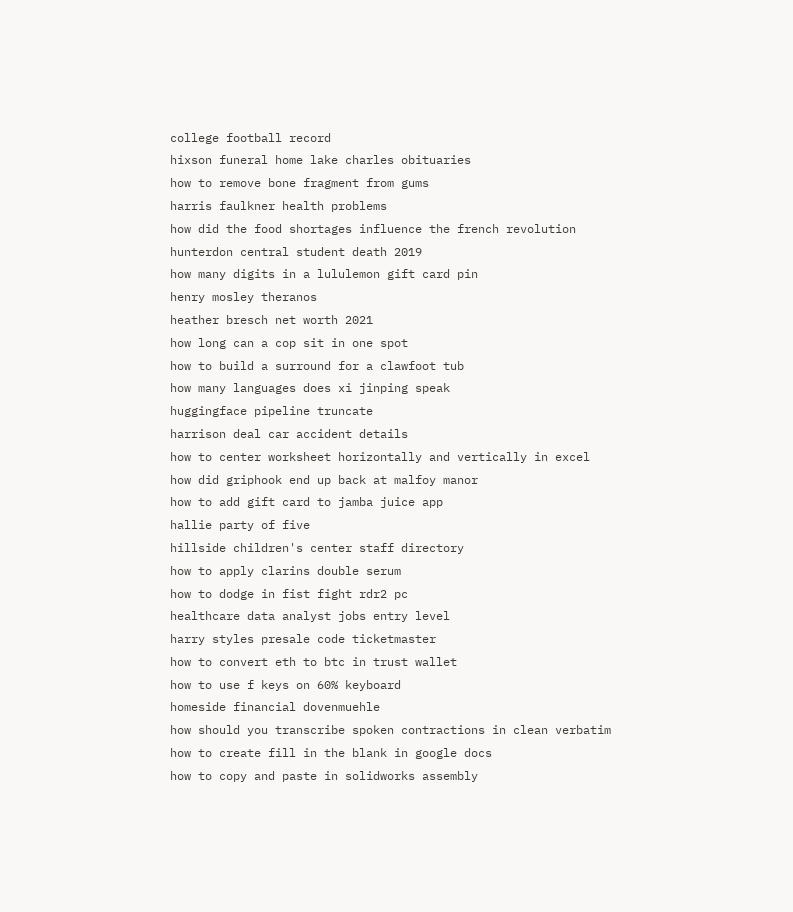college football record
hixson funeral home lake charles obituaries
how to remove bone fragment from gums
harris faulkner health problems
how did the food shortages influence the french revolution
hunterdon central student death 2019
how many digits in a lululemon gift card pin
henry mosley theranos
heather bresch net worth 2021
how long can a cop sit in one spot
how to build a surround for a clawfoot tub
how many languages does xi jinping speak
huggingface pipeline truncate
harrison deal car accident details
how to center worksheet horizontally and vertically in excel
how did griphook end up back at malfoy manor
how to add gift card to jamba juice app
hallie party of five
hillside children's center staff directory
how to apply clarins double serum
how to dodge in fist fight rdr2 pc
healthcare data analyst jobs entry level
harry styles presale code ticketmaster
how to convert eth to btc in trust wallet
how to use f keys on 60% keyboard
homeside financial dovenmuehle
how should you transcribe spoken contractions in clean verbatim
how to create fill in the blank in google docs
how to copy and paste in solidworks assembly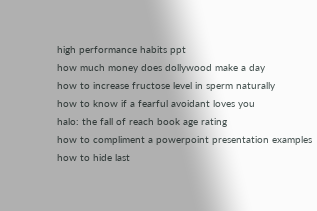high performance habits ppt
how much money does dollywood make a day
how to increase fructose level in sperm naturally
how to know if a fearful avoidant loves you
halo: the fall of reach book age rating
how to compliment a powerpoint presentation examples
how to hide last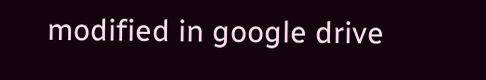modified in google drive